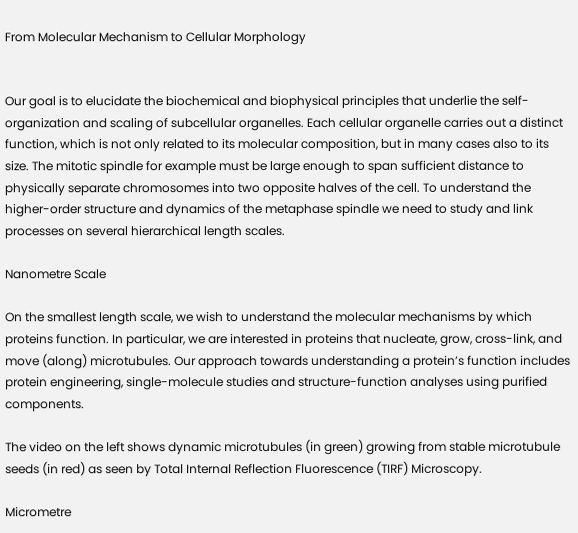From Molecular Mechanism to Cellular Morphology


Our goal is to elucidate the biochemical and biophysical principles that underlie the self-organization and scaling of subcellular organelles. Each cellular organelle carries out a distinct function, which is not only related to its molecular composition, but in many cases also to its size. The mitotic spindle for example must be large enough to span sufficient distance to physically separate chromosomes into two opposite halves of the cell. To understand the higher-order structure and dynamics of the metaphase spindle we need to study and link processes on several hierarchical length scales.

Nanometre Scale

On the smallest length scale, we wish to understand the molecular mechanisms by which proteins function. In particular, we are interested in proteins that nucleate, grow, cross-link, and move (along) microtubules. Our approach towards understanding a protein’s function includes protein engineering, single-molecule studies and structure-function analyses using purified components.

The video on the left shows dynamic microtubules (in green) growing from stable microtubule seeds (in red) as seen by Total Internal Reflection Fluorescence (TIRF) Microscopy.

Micrometre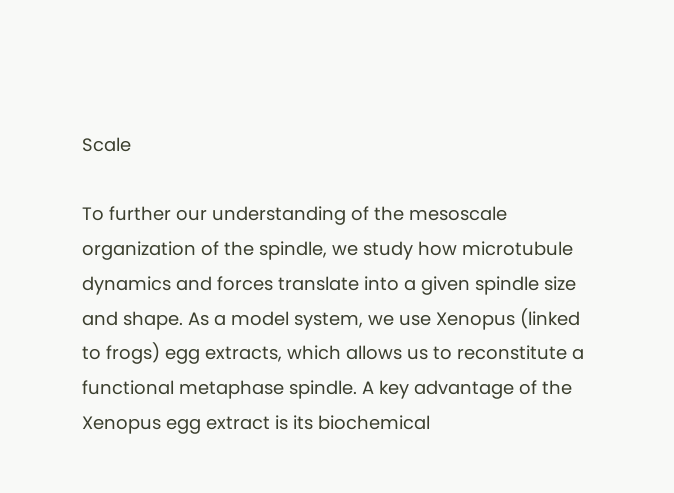Scale

To further our understanding of the mesoscale organization of the spindle, we study how microtubule dynamics and forces translate into a given spindle size and shape. As a model system, we use Xenopus (linked to frogs) egg extracts, which allows us to reconstitute a functional metaphase spindle. A key advantage of the Xenopus egg extract is its biochemical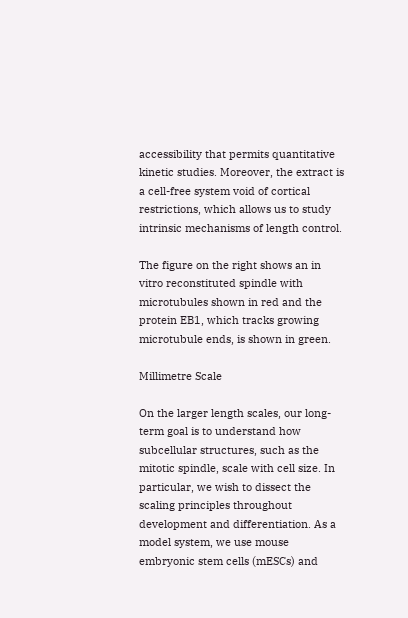accessibility that permits quantitative kinetic studies. Moreover, the extract is a cell-free system void of cortical restrictions, which allows us to study intrinsic mechanisms of length control.

The figure on the right shows an in vitro reconstituted spindle with microtubules shown in red and the protein EB1, which tracks growing microtubule ends, is shown in green.

Millimetre Scale

On the larger length scales, our long-term goal is to understand how subcellular structures, such as the mitotic spindle, scale with cell size. In particular, we wish to dissect the scaling principles throughout development and differentiation. As a model system, we use mouse embryonic stem cells (mESCs) and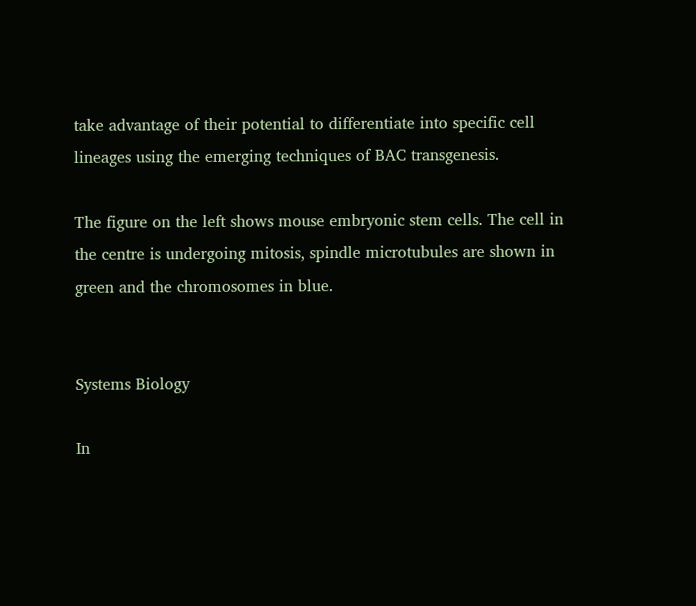take advantage of their potential to differentiate into specific cell lineages using the emerging techniques of BAC transgenesis.

The figure on the left shows mouse embryonic stem cells. The cell in the centre is undergoing mitosis, spindle microtubules are shown in green and the chromosomes in blue.


Systems Biology

In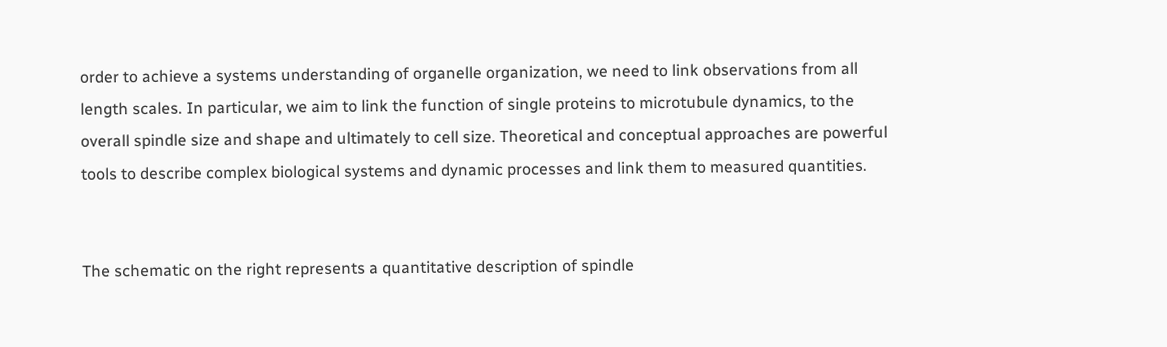order to achieve a systems understanding of organelle organization, we need to link observations from all length scales. In particular, we aim to link the function of single proteins to microtubule dynamics, to the overall spindle size and shape and ultimately to cell size. Theoretical and conceptual approaches are powerful tools to describe complex biological systems and dynamic processes and link them to measured quantities.


The schematic on the right represents a quantitative description of spindle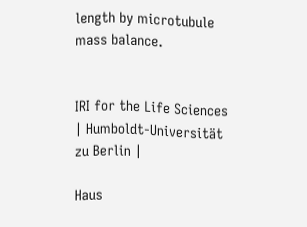length by microtubule mass balance.


IRI for the Life Sciences | Humboldt-Universität zu Berlin |

Haus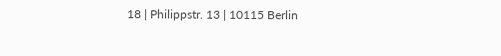18 | Philippstr. 13 | 10115 Berlin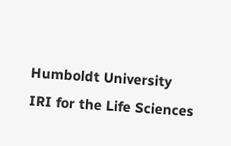Humboldt University
IRI for the Life Sciences